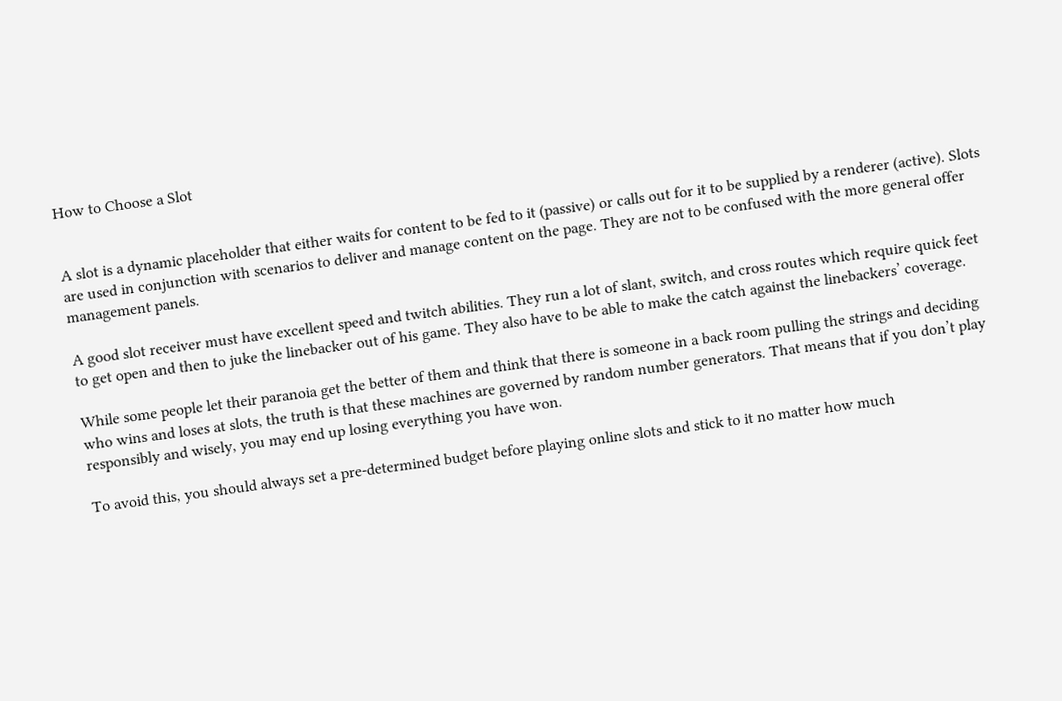How to Choose a Slot


A slot is a dynamic placeholder that either waits for content to be fed to it (passive) or calls out for it to be supplied by a renderer (active). Slots are used in conjunction with scenarios to deliver and manage content on the page. They are not to be confused with the more general offer management panels.

A good slot receiver must have excellent speed and twitch abilities. They run a lot of slant, switch, and cross routes which require quick feet to get open and then to juke the linebacker out of his game. They also have to be able to make the catch against the linebackers’ coverage.

While some people let their paranoia get the better of them and think that there is someone in a back room pulling the strings and deciding who wins and loses at slots, the truth is that these machines are governed by random number generators. That means that if you don’t play responsibly and wisely, you may end up losing everything you have won.

To avoid this, you should always set a pre-determined budget before playing online slots and stick to it no matter how much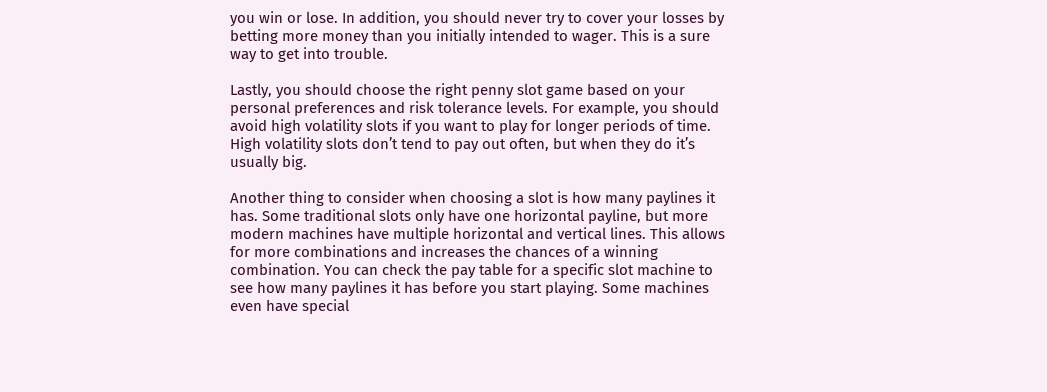you win or lose. In addition, you should never try to cover your losses by betting more money than you initially intended to wager. This is a sure way to get into trouble.

Lastly, you should choose the right penny slot game based on your personal preferences and risk tolerance levels. For example, you should avoid high volatility slots if you want to play for longer periods of time. High volatility slots don’t tend to pay out often, but when they do it’s usually big.

Another thing to consider when choosing a slot is how many paylines it has. Some traditional slots only have one horizontal payline, but more modern machines have multiple horizontal and vertical lines. This allows for more combinations and increases the chances of a winning combination. You can check the pay table for a specific slot machine to see how many paylines it has before you start playing. Some machines even have special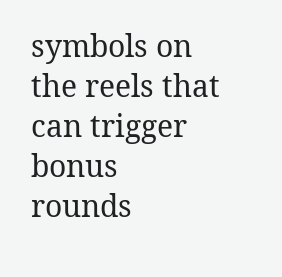symbols on the reels that can trigger bonus rounds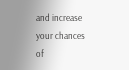and increase your chances of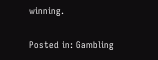winning.

Posted in: Gambling